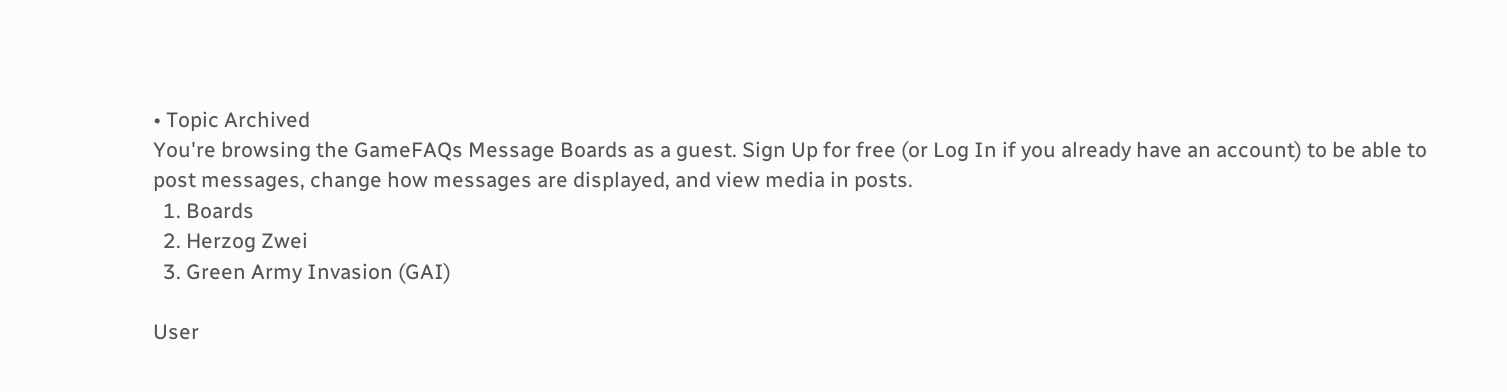• Topic Archived
You're browsing the GameFAQs Message Boards as a guest. Sign Up for free (or Log In if you already have an account) to be able to post messages, change how messages are displayed, and view media in posts.
  1. Boards
  2. Herzog Zwei
  3. Green Army Invasion (GAI)

User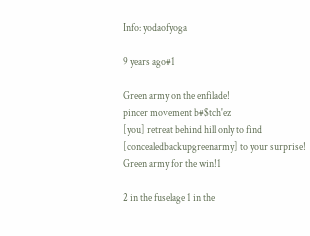Info: yodaofyoga

9 years ago#1

Green army on the enfilade!
pincer movement b#$tch'ez
[you] retreat behind hill only to find
[concealedbackupgreenarmy] to your surprise!
Green army for the win!1

2 in the fuselage 1 in the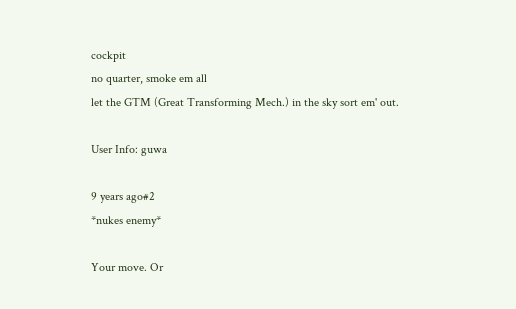cockpit
no quarter, smoke em all
let the GTM (Great Transforming Mech.) in the sky sort em' out.

User Info: guwa

9 years ago#2
*nukes enemy*

Your move. Or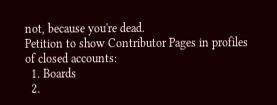not, because you're dead.
Petition to show Contributor Pages in profiles of closed accounts:
  1. Boards
  2.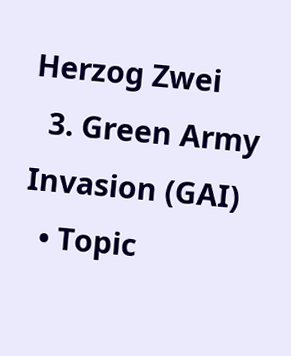Herzog Zwei
  3. Green Army Invasion (GAI)
  • Topic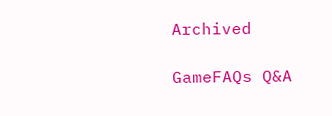Archived

GameFAQs Q&A